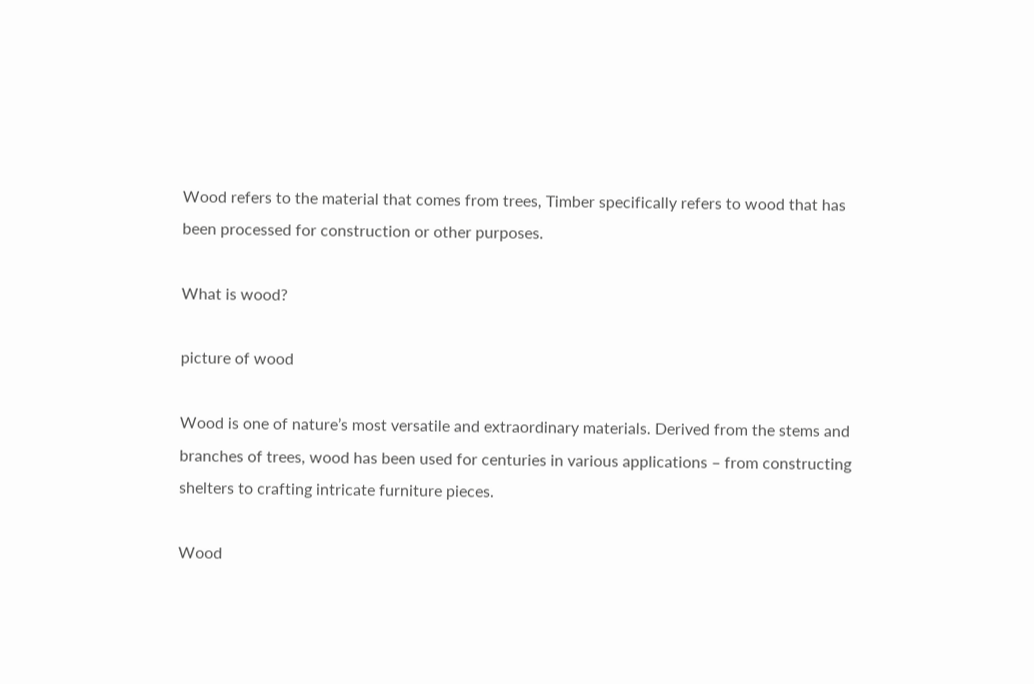Wood refers to the material that comes from trees, Timber specifically refers to wood that has been processed for construction or other purposes.

What is wood?

picture of wood

Wood is one of nature’s most versatile and extraordinary materials. Derived from the stems and branches of trees, wood has been used for centuries in various applications – from constructing shelters to crafting intricate furniture pieces.

Wood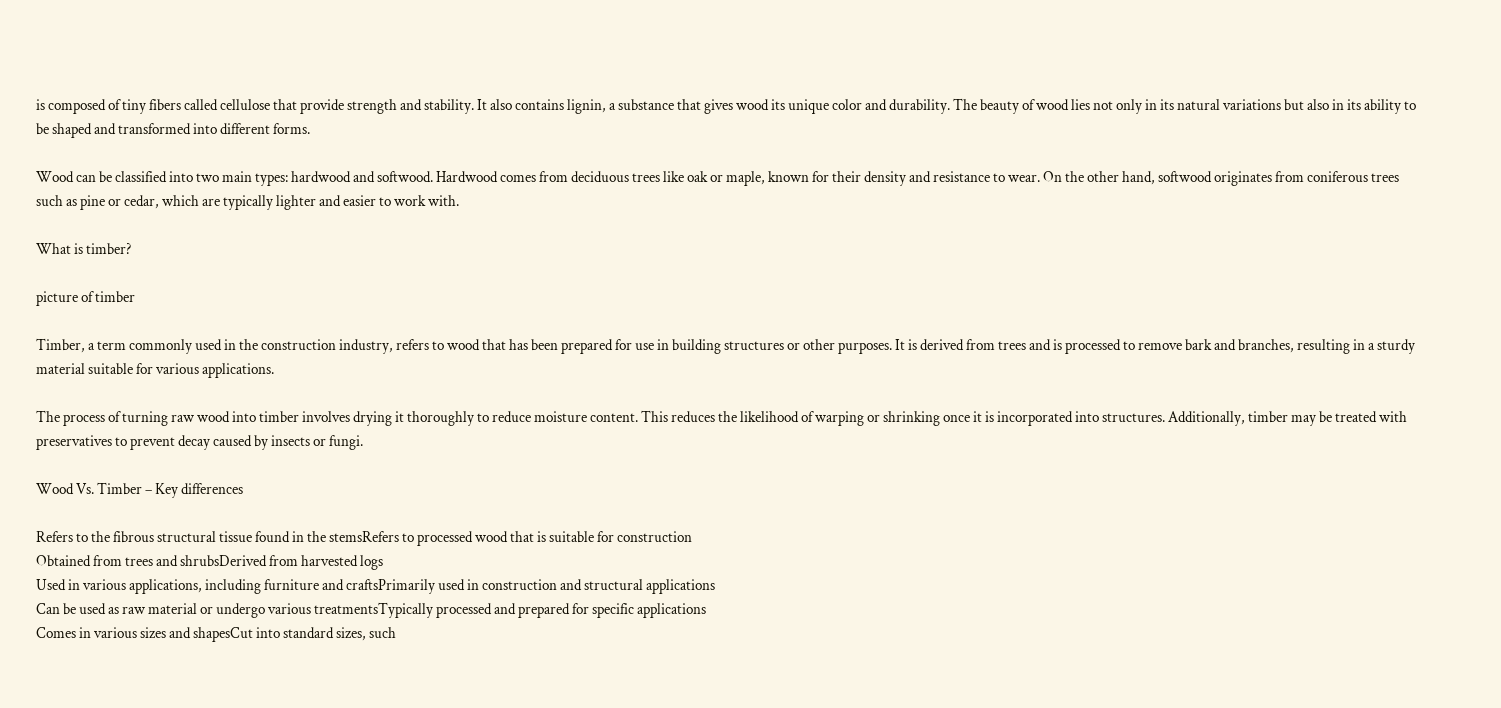is composed of tiny fibers called cellulose that provide strength and stability. It also contains lignin, a substance that gives wood its unique color and durability. The beauty of wood lies not only in its natural variations but also in its ability to be shaped and transformed into different forms.

Wood can be classified into two main types: hardwood and softwood. Hardwood comes from deciduous trees like oak or maple, known for their density and resistance to wear. On the other hand, softwood originates from coniferous trees such as pine or cedar, which are typically lighter and easier to work with.

What is timber?

picture of timber

Timber, a term commonly used in the construction industry, refers to wood that has been prepared for use in building structures or other purposes. It is derived from trees and is processed to remove bark and branches, resulting in a sturdy material suitable for various applications.

The process of turning raw wood into timber involves drying it thoroughly to reduce moisture content. This reduces the likelihood of warping or shrinking once it is incorporated into structures. Additionally, timber may be treated with preservatives to prevent decay caused by insects or fungi.

Wood Vs. Timber – Key differences

Refers to the fibrous structural tissue found in the stemsRefers to processed wood that is suitable for construction
Obtained from trees and shrubsDerived from harvested logs
Used in various applications, including furniture and craftsPrimarily used in construction and structural applications
Can be used as raw material or undergo various treatmentsTypically processed and prepared for specific applications
Comes in various sizes and shapesCut into standard sizes, such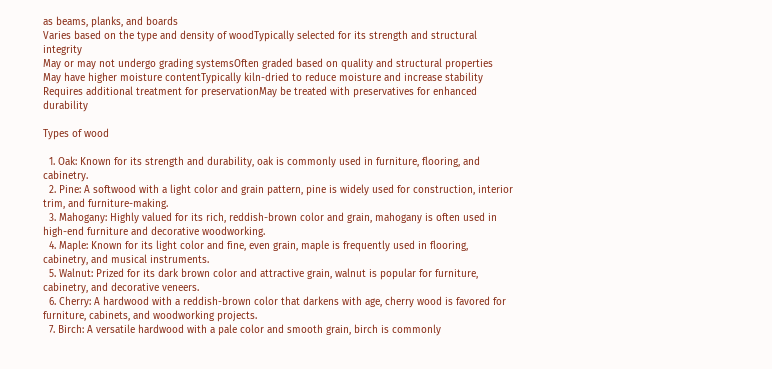as beams, planks, and boards
Varies based on the type and density of woodTypically selected for its strength and structural integrity
May or may not undergo grading systemsOften graded based on quality and structural properties
May have higher moisture contentTypically kiln-dried to reduce moisture and increase stability
Requires additional treatment for preservationMay be treated with preservatives for enhanced durability

Types of wood

  1. Oak: Known for its strength and durability, oak is commonly used in furniture, flooring, and cabinetry.
  2. Pine: A softwood with a light color and grain pattern, pine is widely used for construction, interior trim, and furniture-making.
  3. Mahogany: Highly valued for its rich, reddish-brown color and grain, mahogany is often used in high-end furniture and decorative woodworking.
  4. Maple: Known for its light color and fine, even grain, maple is frequently used in flooring, cabinetry, and musical instruments.
  5. Walnut: Prized for its dark brown color and attractive grain, walnut is popular for furniture, cabinetry, and decorative veneers.
  6. Cherry: A hardwood with a reddish-brown color that darkens with age, cherry wood is favored for furniture, cabinets, and woodworking projects.
  7. Birch: A versatile hardwood with a pale color and smooth grain, birch is commonly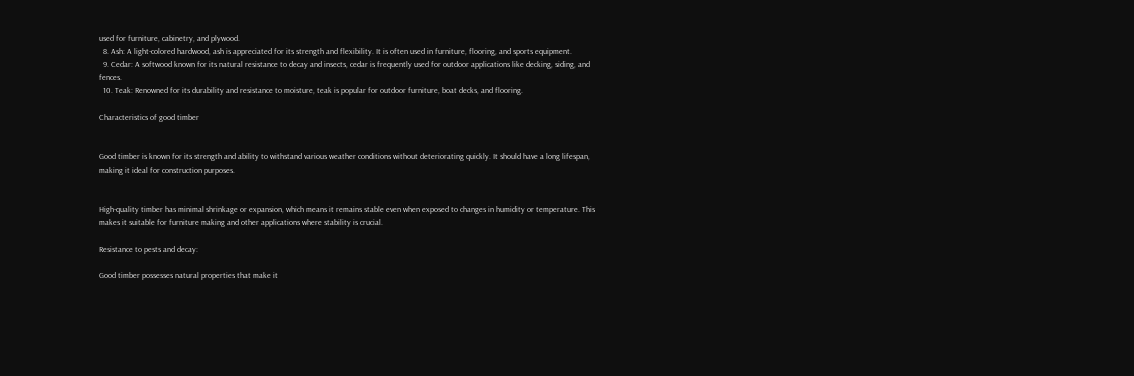used for furniture, cabinetry, and plywood.
  8. Ash: A light-colored hardwood, ash is appreciated for its strength and flexibility. It is often used in furniture, flooring, and sports equipment.
  9. Cedar: A softwood known for its natural resistance to decay and insects, cedar is frequently used for outdoor applications like decking, siding, and fences.
  10. Teak: Renowned for its durability and resistance to moisture, teak is popular for outdoor furniture, boat decks, and flooring.

Characteristics of good timber


Good timber is known for its strength and ability to withstand various weather conditions without deteriorating quickly. It should have a long lifespan, making it ideal for construction purposes.


High-quality timber has minimal shrinkage or expansion, which means it remains stable even when exposed to changes in humidity or temperature. This makes it suitable for furniture making and other applications where stability is crucial.

Resistance to pests and decay:

Good timber possesses natural properties that make it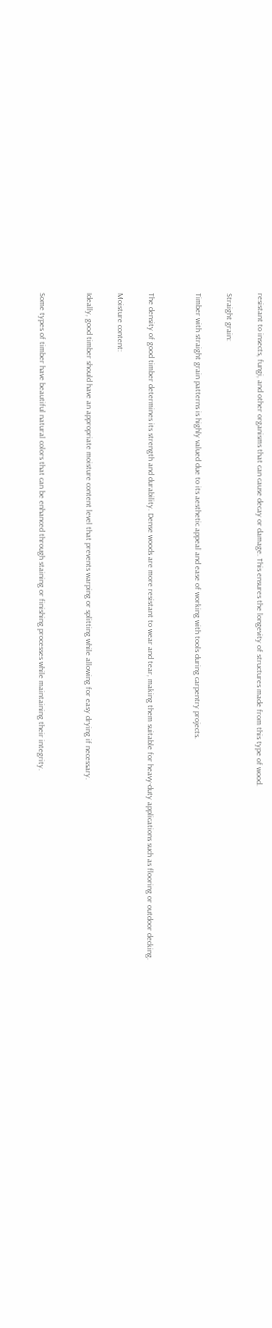resistant to insects, fungi, and other organisms that can cause decay or damage. This ensures the longevity of structures made from this type of wood.

Straight grain:

Timber with straight grain patterns is highly valued due to its aesthetic appeal and ease of working with tools during carpentry projects.


The density of good timber determines its strength and durability. Dense woods are more resistant to wear and tear, making them suitable for heavy-duty applications such as flooring or outdoor decking.

Moisture content:

Ideally, good timber should have an appropriate moisture content level that prevents warping or splitting while allowing for easy drying if necessary.


Some types of timber have beautiful natural colors that can be enhanced through staining or finishing processes while maintaining their integrity.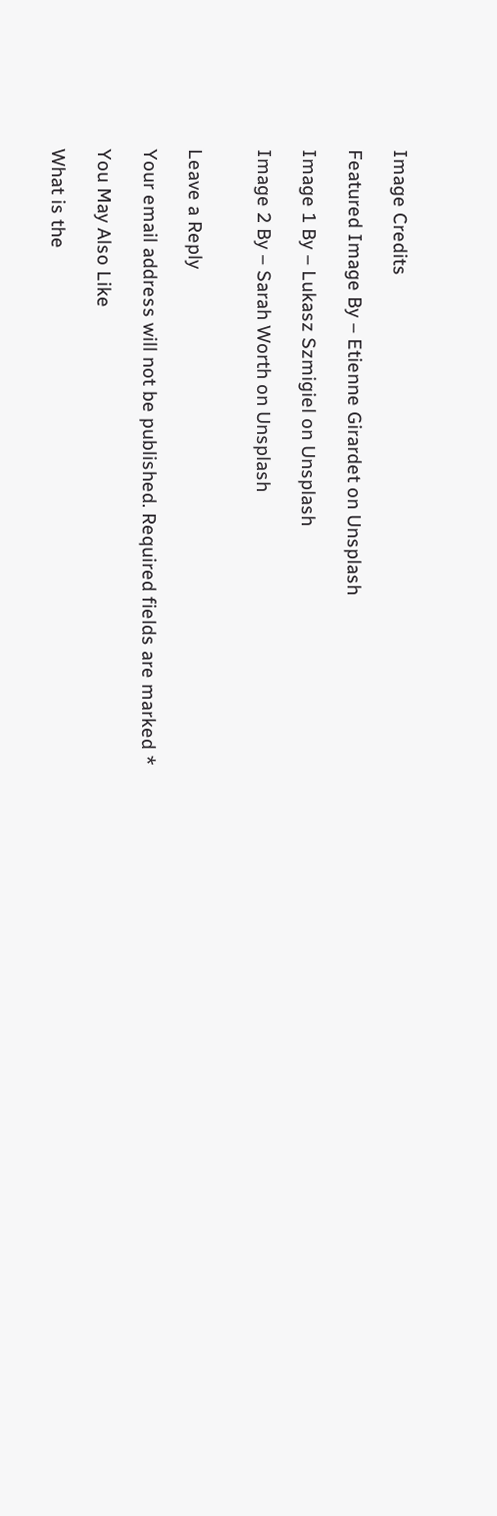Image Credits

Featured Image By – Etienne Girardet on Unsplash

Image 1 By – Lukasz Szmigiel on Unsplash

Image 2 By – Sarah Worth on Unsplash


Leave a Reply

Your email address will not be published. Required fields are marked *

You May Also Like

What is the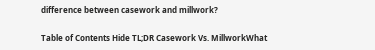difference between casework and millwork?

Table of Contents Hide TL;DR Casework Vs. MillworkWhat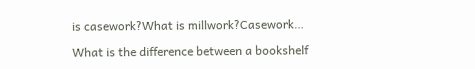is casework?What is millwork?Casework…

What is the difference between a bookshelf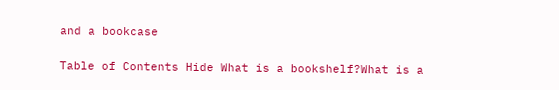and a bookcase

Table of Contents Hide What is a bookshelf?What is a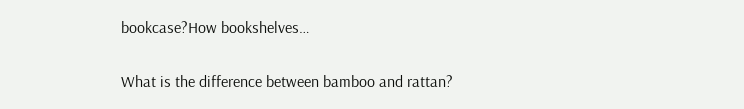bookcase?How bookshelves…

What is the difference between bamboo and rattan?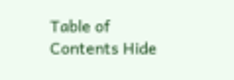Table of Contents Hide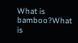What is bamboo?What is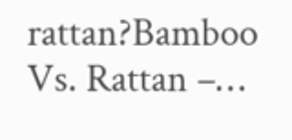rattan?Bamboo Vs. Rattan –…